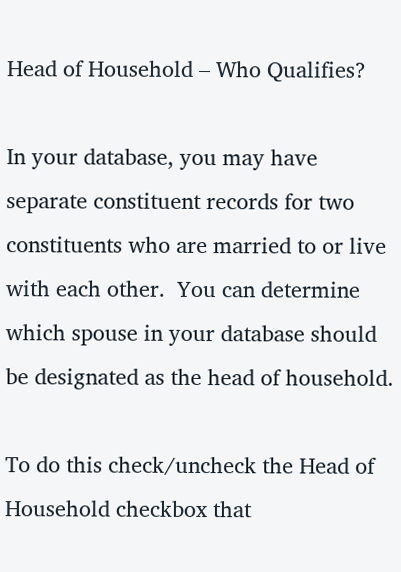Head of Household – Who Qualifies?

In your database, you may have separate constituent records for two constituents who are married to or live with each other.  You can determine which spouse in your database should be designated as the head of household.

To do this check/uncheck the Head of Household checkbox that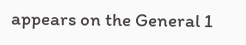appears on the General 1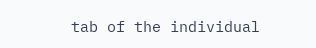tab of the individual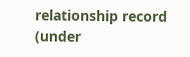relationship record (under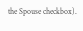the Spouse checkbox).